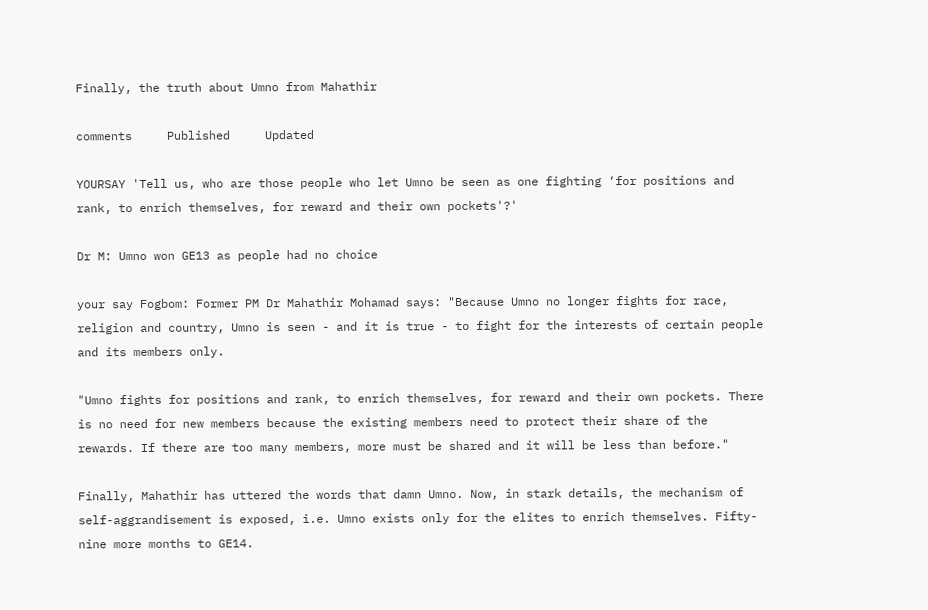Finally, the truth about Umno from Mahathir

comments     Published     Updated

YOURSAY 'Tell us, who are those people who let Umno be seen as one fighting ‘for positions and rank, to enrich themselves, for reward and their own pockets'?'

Dr M: Umno won GE13 as people had no choice

your say Fogbom: Former PM Dr Mahathir Mohamad says: "Because Umno no longer fights for race, religion and country, Umno is seen - and it is true - to fight for the interests of certain people and its members only.

"Umno fights for positions and rank, to enrich themselves, for reward and their own pockets. There is no need for new members because the existing members need to protect their share of the rewards. If there are too many members, more must be shared and it will be less than before."

Finally, Mahathir has uttered the words that damn Umno. Now, in stark details, the mechanism of self-aggrandisement is exposed, i.e. Umno exists only for the elites to enrich themselves. Fifty-nine more months to GE14.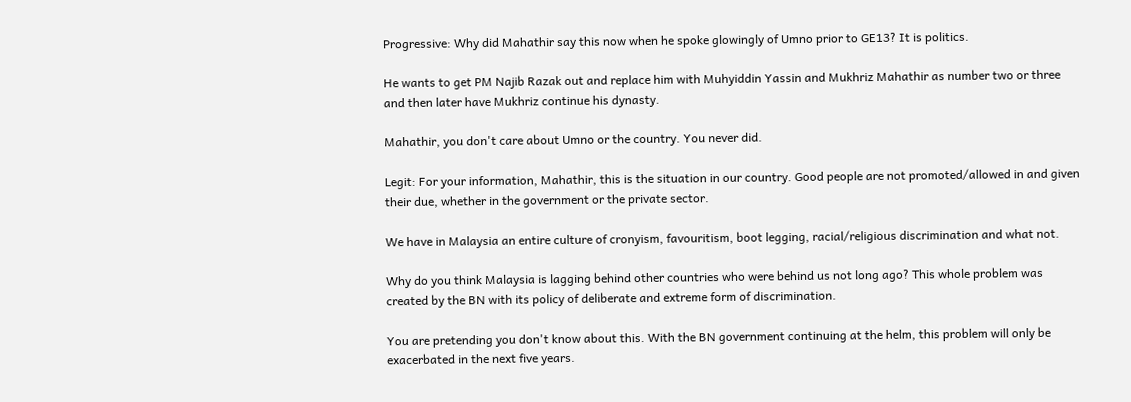Progressive: Why did Mahathir say this now when he spoke glowingly of Umno prior to GE13? It is politics.

He wants to get PM Najib Razak out and replace him with Muhyiddin Yassin and Mukhriz Mahathir as number two or three and then later have Mukhriz continue his dynasty.

Mahathir, you don't care about Umno or the country. You never did.

Legit: For your information, Mahathir, this is the situation in our country. Good people are not promoted/allowed in and given their due, whether in the government or the private sector.

We have in Malaysia an entire culture of cronyism, favouritism, boot legging, racial/religious discrimination and what not.

Why do you think Malaysia is lagging behind other countries who were behind us not long ago? This whole problem was created by the BN with its policy of deliberate and extreme form of discrimination.

You are pretending you don't know about this. With the BN government continuing at the helm, this problem will only be exacerbated in the next five years.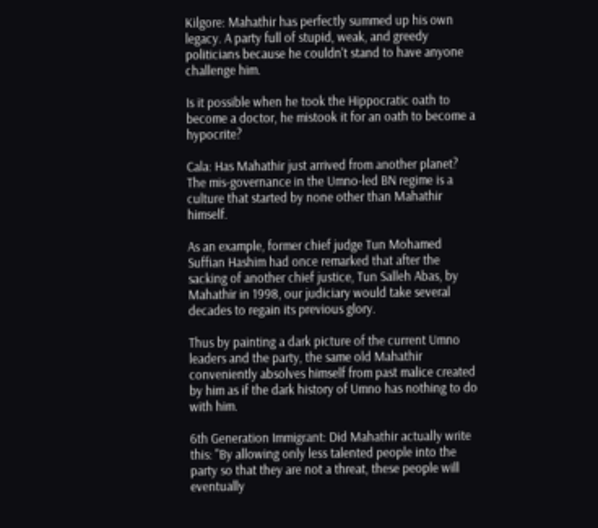Kilgore: Mahathir has perfectly summed up his own legacy. A party full of stupid, weak, and greedy politicians because he couldn't stand to have anyone challenge him.

Is it possible when he took the Hippocratic oath to become a doctor, he mistook it for an oath to become a hypocrite?

Cala: Has Mahathir just arrived from another planet? The mis-governance in the Umno-led BN regime is a culture that started by none other than Mahathir himself.

As an example, former chief judge Tun Mohamed Suffian Hashim had once remarked that after the sacking of another chief justice, Tun Salleh Abas, by Mahathir in 1998, our judiciary would take several decades to regain its previous glory.

Thus by painting a dark picture of the current Umno leaders and the party, the same old Mahathir conveniently absolves himself from past malice created by him as if the dark history of Umno has nothing to do with him.

6th Generation Immigrant: Did Mahathir actually write this: "By allowing only less talented people into the party so that they are not a threat, these people will eventually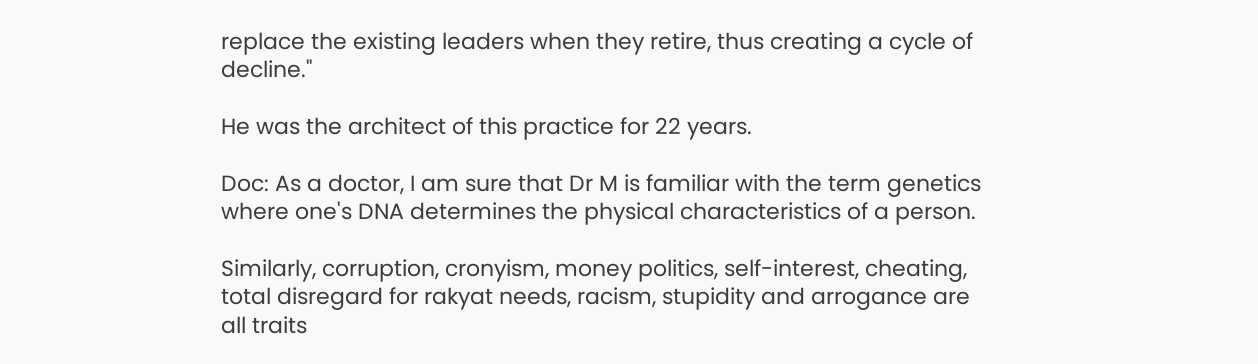replace the existing leaders when they retire, thus creating a cycle of decline."

He was the architect of this practice for 22 years.

Doc: As a doctor, I am sure that Dr M is familiar with the term genetics where one's DNA determines the physical characteristics of a person.

Similarly, corruption, cronyism, money politics, self-interest, cheating, total disregard for rakyat needs, racism, stupidity and arrogance are all traits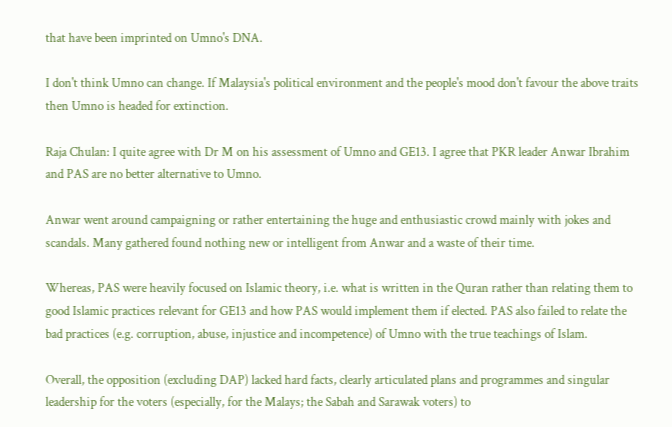that have been imprinted on Umno's DNA.

I don't think Umno can change. If Malaysia's political environment and the people's mood don't favour the above traits then Umno is headed for extinction.

Raja Chulan: I quite agree with Dr M on his assessment of Umno and GE13. I agree that PKR leader Anwar Ibrahim and PAS are no better alternative to Umno.

Anwar went around campaigning or rather entertaining the huge and enthusiastic crowd mainly with jokes and scandals. Many gathered found nothing new or intelligent from Anwar and a waste of their time.

Whereas, PAS were heavily focused on Islamic theory, i.e. what is written in the Quran rather than relating them to good Islamic practices relevant for GE13 and how PAS would implement them if elected. PAS also failed to relate the bad practices (e.g. corruption, abuse, injustice and incompetence) of Umno with the true teachings of Islam.

Overall, the opposition (excluding DAP) lacked hard facts, clearly articulated plans and programmes and singular leadership for the voters (especially, for the Malays; the Sabah and Sarawak voters) to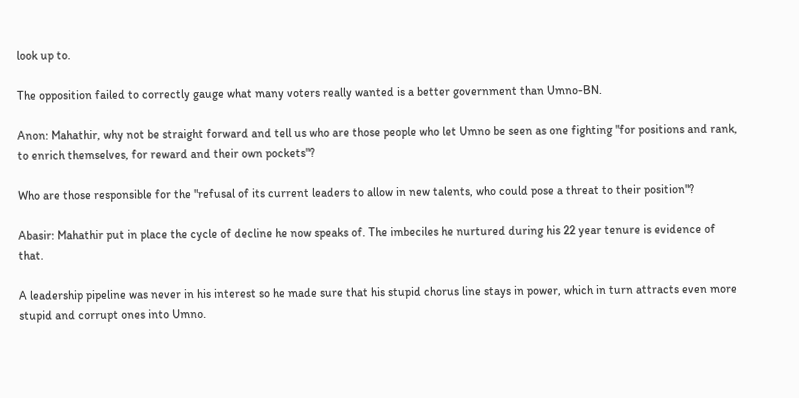look up to.

The opposition failed to correctly gauge what many voters really wanted is a better government than Umno-BN.

Anon: Mahathir, why not be straight forward and tell us who are those people who let Umno be seen as one fighting "for positions and rank, to enrich themselves, for reward and their own pockets"?

Who are those responsible for the "refusal of its current leaders to allow in new talents, who could pose a threat to their position"?

Abasir: Mahathir put in place the cycle of decline he now speaks of. The imbeciles he nurtured during his 22 year tenure is evidence of that.

A leadership pipeline was never in his interest so he made sure that his stupid chorus line stays in power, which in turn attracts even more stupid and corrupt ones into Umno.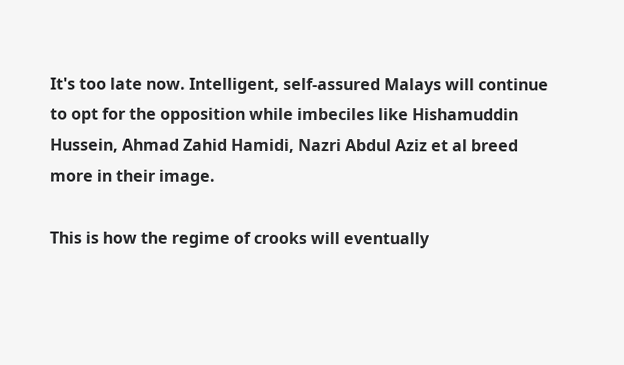It's too late now. Intelligent, self-assured Malays will continue to opt for the opposition while imbeciles like Hishamuddin Hussein, Ahmad Zahid Hamidi, Nazri Abdul Aziz et al breed more in their image.

This is how the regime of crooks will eventually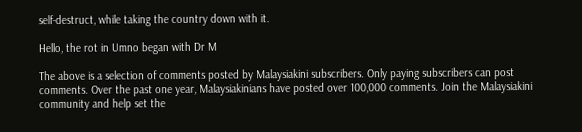self-destruct, while taking the country down with it.

Hello, the rot in Umno began with Dr M

The above is a selection of comments posted by Malaysiakini subscribers. Only paying subscribers can post comments. Over the past one year, Malaysiakinians have posted over 100,000 comments. Join the Malaysiakini community and help set the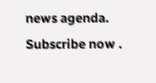news agenda. Subscribe now .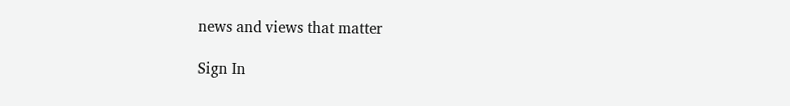news and views that matter

Sign In